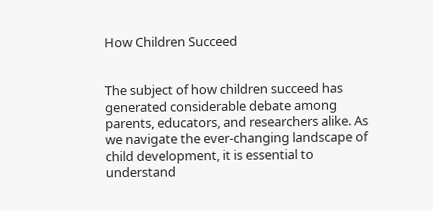How Children Succeed


The subject of how children succeed has generated considerable debate among parents, educators, and researchers alike. As we navigate the ever-changing landscape of child development, it is essential to understand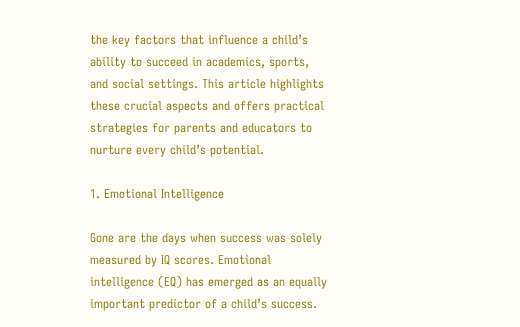the key factors that influence a child’s ability to succeed in academics, sports, and social settings. This article highlights these crucial aspects and offers practical strategies for parents and educators to nurture every child’s potential.

1. Emotional Intelligence

Gone are the days when success was solely measured by IQ scores. Emotional intelligence (EQ) has emerged as an equally important predictor of a child’s success.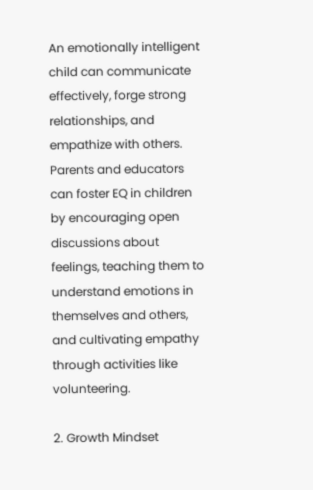An emotionally intelligent child can communicate effectively, forge strong relationships, and empathize with others. Parents and educators can foster EQ in children by encouraging open discussions about feelings, teaching them to understand emotions in themselves and others, and cultivating empathy through activities like volunteering.

2. Growth Mindset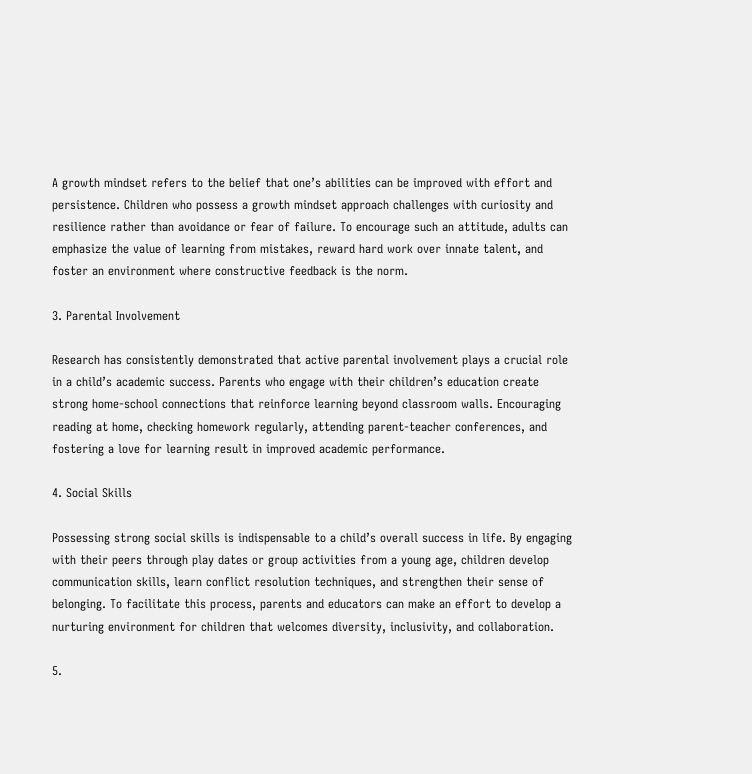A growth mindset refers to the belief that one’s abilities can be improved with effort and persistence. Children who possess a growth mindset approach challenges with curiosity and resilience rather than avoidance or fear of failure. To encourage such an attitude, adults can emphasize the value of learning from mistakes, reward hard work over innate talent, and foster an environment where constructive feedback is the norm.

3. Parental Involvement

Research has consistently demonstrated that active parental involvement plays a crucial role in a child’s academic success. Parents who engage with their children’s education create strong home-school connections that reinforce learning beyond classroom walls. Encouraging reading at home, checking homework regularly, attending parent-teacher conferences, and fostering a love for learning result in improved academic performance.

4. Social Skills

Possessing strong social skills is indispensable to a child’s overall success in life. By engaging with their peers through play dates or group activities from a young age, children develop communication skills, learn conflict resolution techniques, and strengthen their sense of belonging. To facilitate this process, parents and educators can make an effort to develop a nurturing environment for children that welcomes diversity, inclusivity, and collaboration.

5.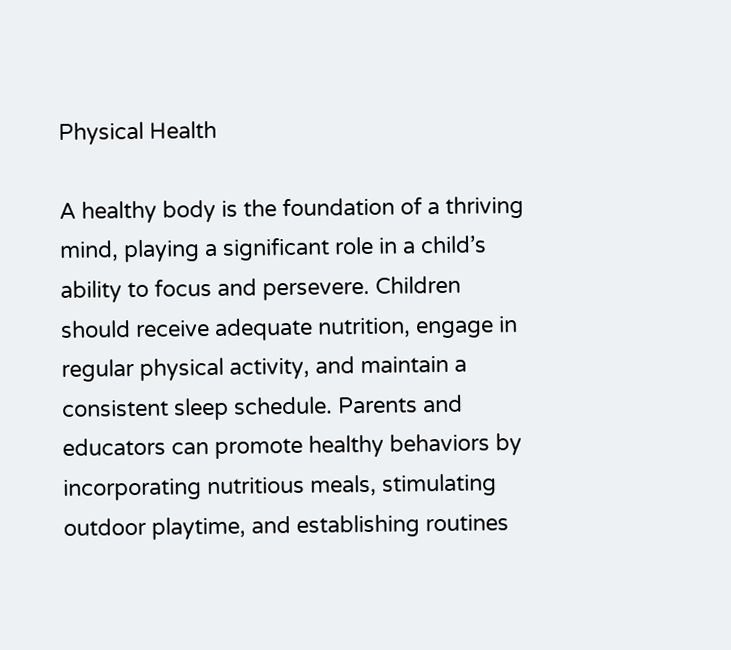Physical Health

A healthy body is the foundation of a thriving mind, playing a significant role in a child’s ability to focus and persevere. Children should receive adequate nutrition, engage in regular physical activity, and maintain a consistent sleep schedule. Parents and educators can promote healthy behaviors by incorporating nutritious meals, stimulating outdoor playtime, and establishing routines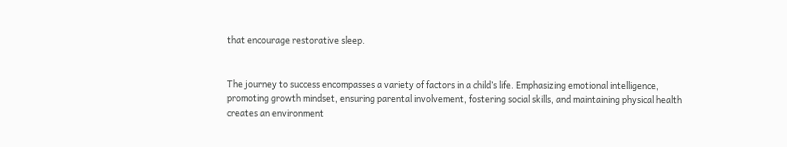that encourage restorative sleep.


The journey to success encompasses a variety of factors in a child’s life. Emphasizing emotional intelligence, promoting growth mindset, ensuring parental involvement, fostering social skills, and maintaining physical health creates an environment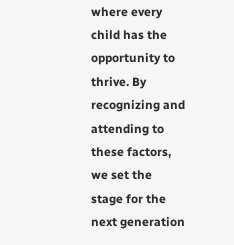where every child has the opportunity to thrive. By recognizing and attending to these factors, we set the stage for the next generation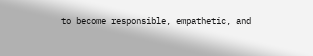to become responsible, empathetic, and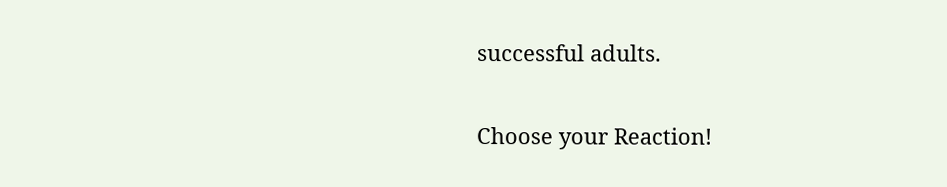successful adults.

Choose your Reaction!